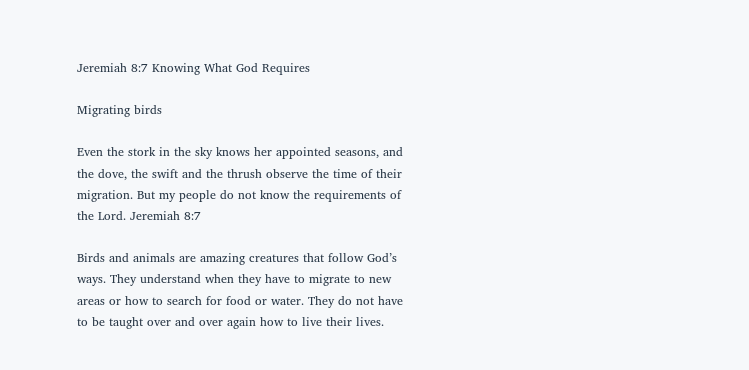Jeremiah 8:7 Knowing What God Requires

Migrating birds

Even the stork in the sky knows her appointed seasons, and the dove, the swift and the thrush observe the time of their migration. But my people do not know the requirements of the Lord. Jeremiah 8:7

Birds and animals are amazing creatures that follow God’s ways. They understand when they have to migrate to new areas or how to search for food or water. They do not have to be taught over and over again how to live their lives.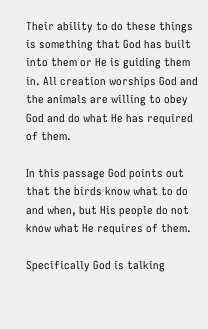Their ability to do these things is something that God has built into them or He is guiding them in. All creation worships God and the animals are willing to obey God and do what He has required of them.

In this passage God points out that the birds know what to do and when, but His people do not know what He requires of them.

Specifically God is talking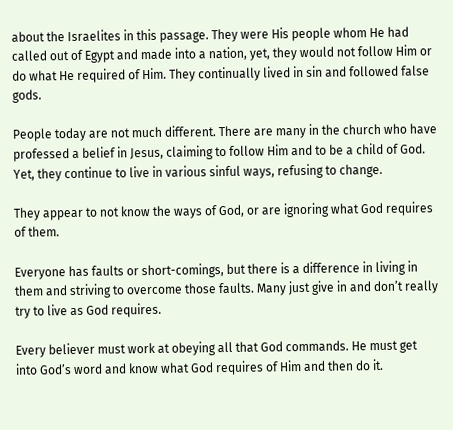about the Israelites in this passage. They were His people whom He had called out of Egypt and made into a nation, yet, they would not follow Him or do what He required of Him. They continually lived in sin and followed false gods.

People today are not much different. There are many in the church who have professed a belief in Jesus, claiming to follow Him and to be a child of God. Yet, they continue to live in various sinful ways, refusing to change.

They appear to not know the ways of God, or are ignoring what God requires of them.

Everyone has faults or short-comings, but there is a difference in living in them and striving to overcome those faults. Many just give in and don’t really try to live as God requires.

Every believer must work at obeying all that God commands. He must get into God’s word and know what God requires of Him and then do it.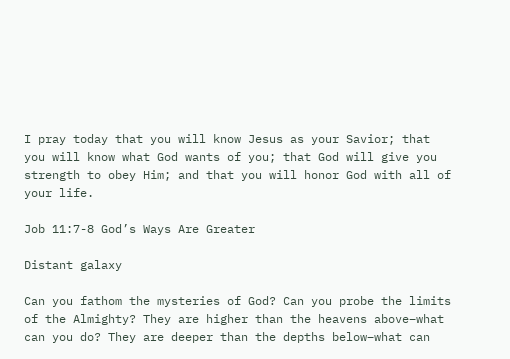I pray today that you will know Jesus as your Savior; that you will know what God wants of you; that God will give you strength to obey Him; and that you will honor God with all of your life.

Job 11:7-8 God’s Ways Are Greater

Distant galaxy

Can you fathom the mysteries of God? Can you probe the limits of the Almighty? They are higher than the heavens above–what can you do? They are deeper than the depths below–what can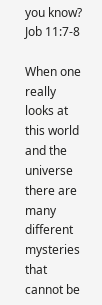you know? Job 11:7-8

When one really looks at this world and the universe there are many different mysteries that cannot be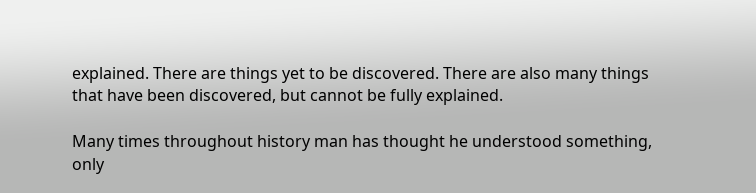explained. There are things yet to be discovered. There are also many things that have been discovered, but cannot be fully explained.

Many times throughout history man has thought he understood something, only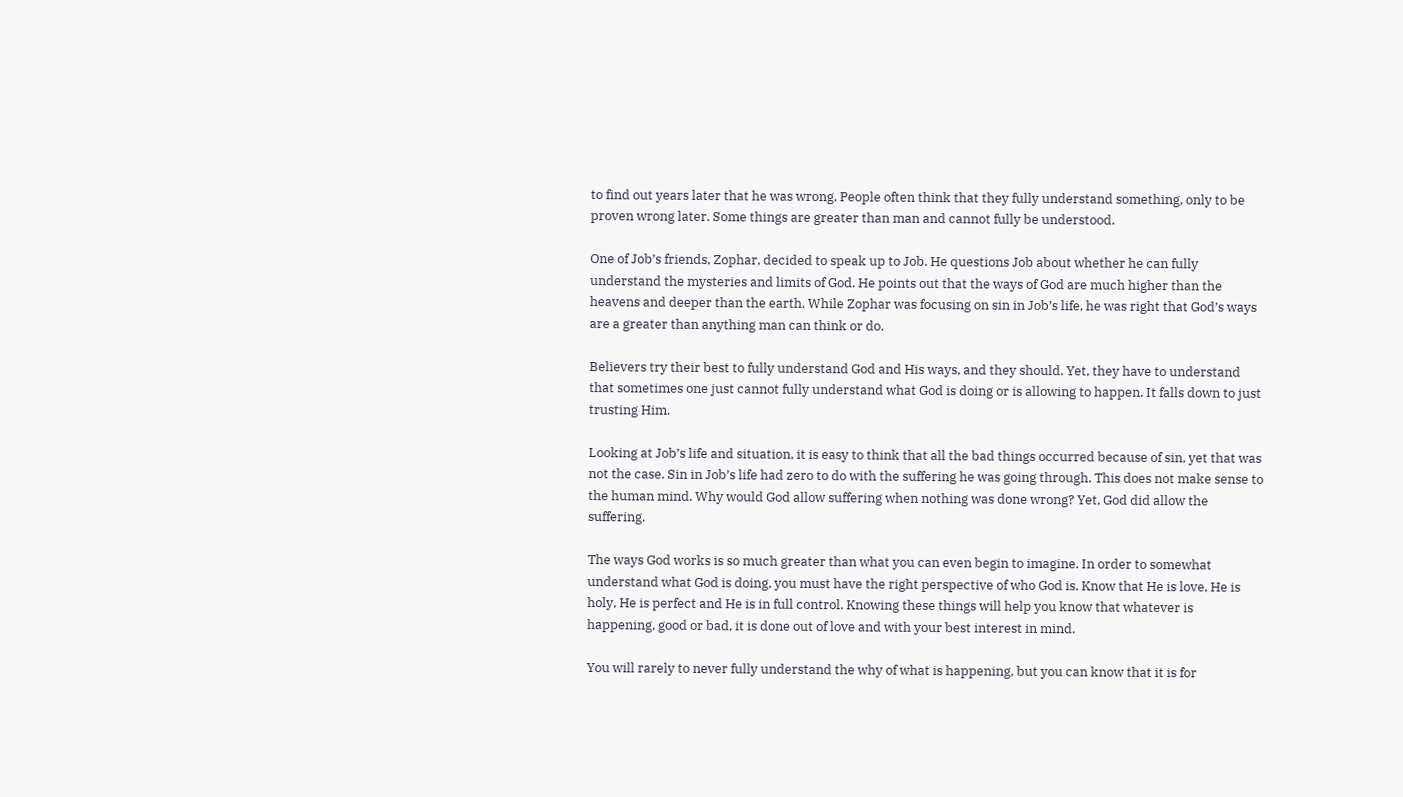to find out years later that he was wrong. People often think that they fully understand something, only to be proven wrong later. Some things are greater than man and cannot fully be understood.

One of Job’s friends, Zophar, decided to speak up to Job. He questions Job about whether he can fully understand the mysteries and limits of God. He points out that the ways of God are much higher than the heavens and deeper than the earth. While Zophar was focusing on sin in Job’s life, he was right that God’s ways are a greater than anything man can think or do.

Believers try their best to fully understand God and His ways, and they should. Yet, they have to understand that sometimes one just cannot fully understand what God is doing or is allowing to happen. It falls down to just trusting Him.

Looking at Job’s life and situation, it is easy to think that all the bad things occurred because of sin, yet that was not the case. Sin in Job’s life had zero to do with the suffering he was going through. This does not make sense to the human mind. Why would God allow suffering when nothing was done wrong? Yet, God did allow the suffering.

The ways God works is so much greater than what you can even begin to imagine. In order to somewhat understand what God is doing, you must have the right perspective of who God is. Know that He is love, He is holy, He is perfect and He is in full control. Knowing these things will help you know that whatever is happening, good or bad, it is done out of love and with your best interest in mind.

You will rarely to never fully understand the why of what is happening, but you can know that it is for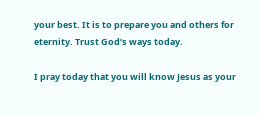your best. It is to prepare you and others for eternity. Trust God’s ways today.

I pray today that you will know Jesus as your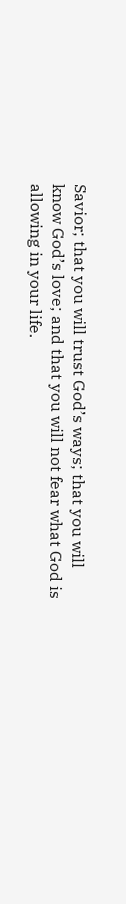Savior; that you will trust God’s ways; that you will know God’s love; and that you will not fear what God is allowing in your life.